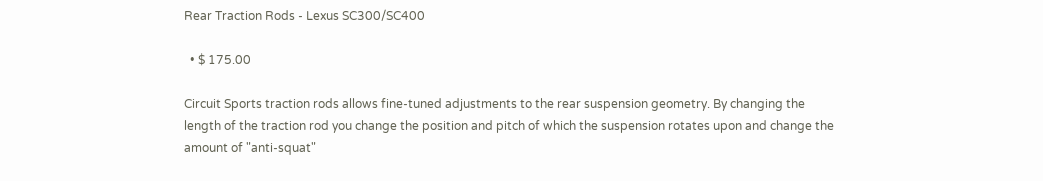Rear Traction Rods - Lexus SC300/SC400

  • $ 175.00

Circuit Sports traction rods allows fine-tuned adjustments to the rear suspension geometry. By changing the length of the traction rod you change the position and pitch of which the suspension rotates upon and change the amount of "anti-squat"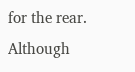for the rear. Although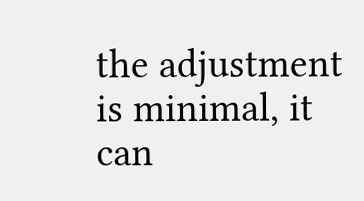the adjustment is minimal, it can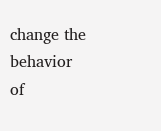change the behavior of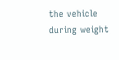the vehicle during weight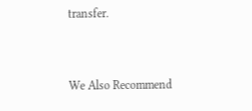transfer.


We Also Recommend